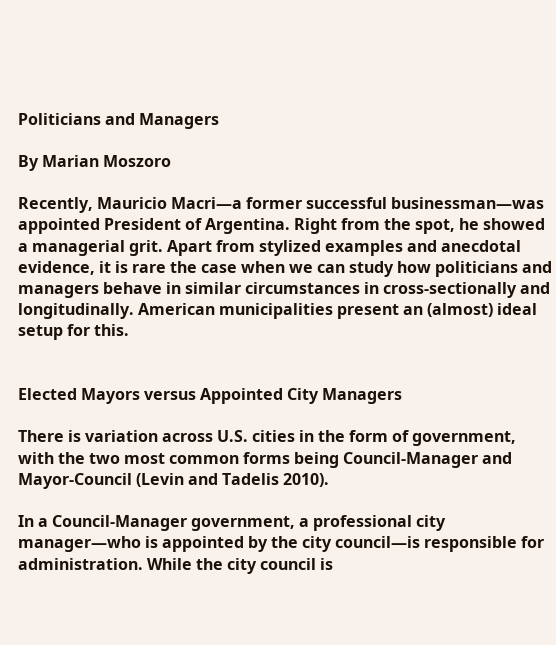Politicians and Managers

By Marian Moszoro

Recently, Mauricio Macri—a former successful businessman—was appointed President of Argentina. Right from the spot, he showed a managerial grit. Apart from stylized examples and anecdotal evidence, it is rare the case when we can study how politicians and managers behave in similar circumstances in cross-sectionally and longitudinally. American municipalities present an (almost) ideal setup for this.


Elected Mayors versus Appointed City Managers

There is variation across U.S. cities in the form of government, with the two most common forms being Council-Manager and Mayor-Council (Levin and Tadelis 2010).

In a Council-Manager government, a professional city manager—who is appointed by the city council—is responsible for administration. While the city council is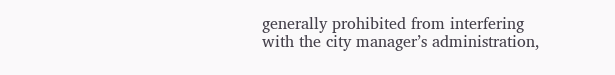generally prohibited from interfering with the city manager’s administration,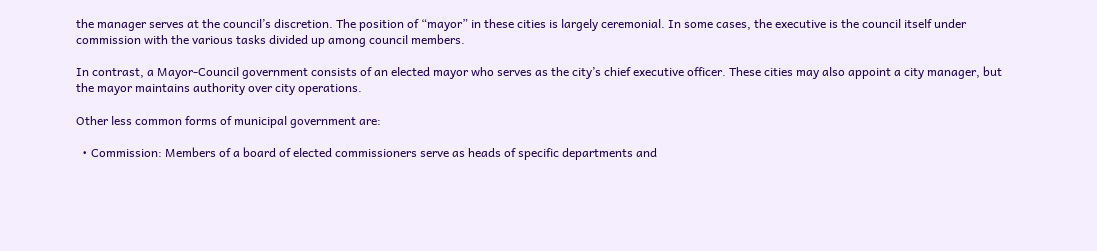the manager serves at the council’s discretion. The position of “mayor” in these cities is largely ceremonial. In some cases, the executive is the council itself under commission with the various tasks divided up among council members.

In contrast, a Mayor-Council government consists of an elected mayor who serves as the city’s chief executive officer. These cities may also appoint a city manager, but the mayor maintains authority over city operations.

Other less common forms of municipal government are:

  • Commission: Members of a board of elected commissioners serve as heads of specific departments and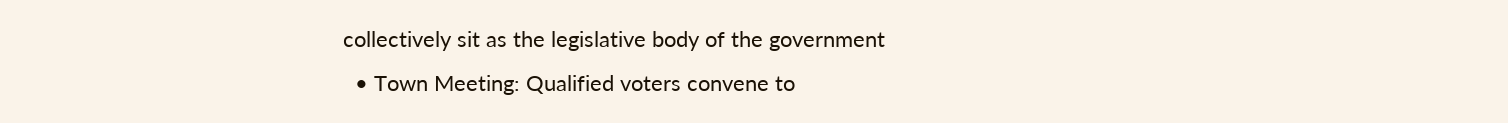collectively sit as the legislative body of the government
  • Town Meeting: Qualified voters convene to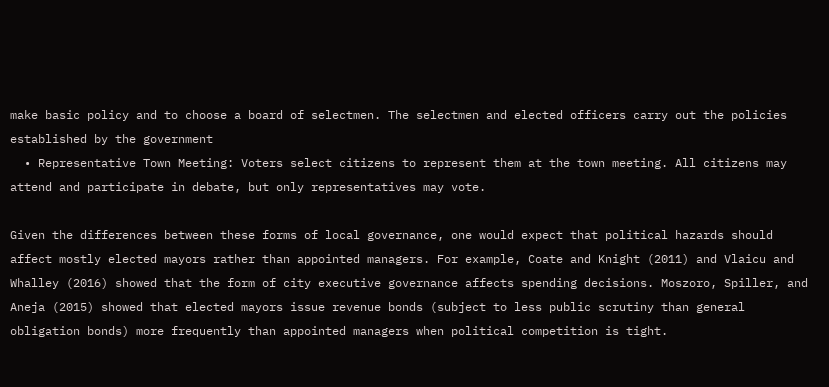make basic policy and to choose a board of selectmen. The selectmen and elected officers carry out the policies established by the government
  • Representative Town Meeting: Voters select citizens to represent them at the town meeting. All citizens may attend and participate in debate, but only representatives may vote.

Given the differences between these forms of local governance, one would expect that political hazards should affect mostly elected mayors rather than appointed managers. For example, Coate and Knight (2011) and Vlaicu and Whalley (2016) showed that the form of city executive governance affects spending decisions. Moszoro, Spiller, and Aneja (2015) showed that elected mayors issue revenue bonds (subject to less public scrutiny than general obligation bonds) more frequently than appointed managers when political competition is tight.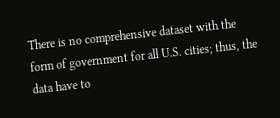There is no comprehensive dataset with the form of government for all U.S. cities; thus, the data have to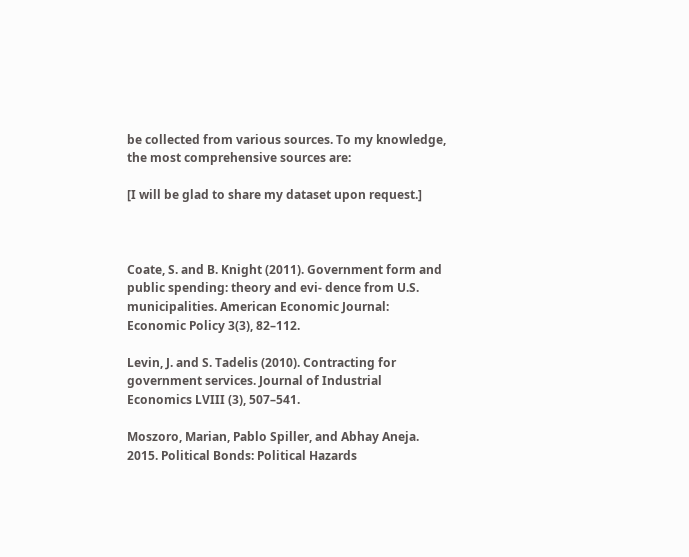be collected from various sources. To my knowledge, the most comprehensive sources are:

[I will be glad to share my dataset upon request.]



Coate, S. and B. Knight (2011). Government form and public spending: theory and evi- dence from U.S. municipalities. American Economic Journal: Economic Policy 3(3), 82–112.

Levin, J. and S. Tadelis (2010). Contracting for government services. Journal of Industrial Economics LVIII (3), 507–541.

Moszoro, Marian, Pablo Spiller, and Abhay Aneja. 2015. Political Bonds: Political Hazards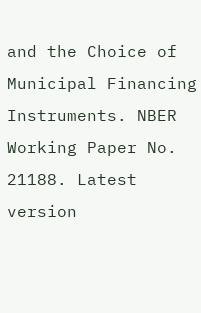and the Choice of Municipal Financing Instruments. NBER Working Paper No. 21188. Latest version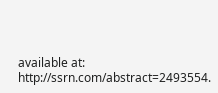available at: http://ssrn.com/abstract=2493554.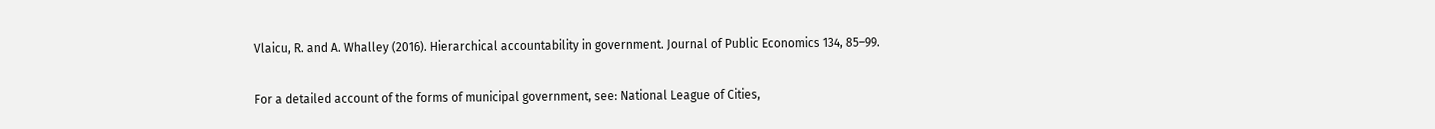Vlaicu, R. and A. Whalley (2016). Hierarchical accountability in government. Journal of Public Economics 134, 85–99.

For a detailed account of the forms of municipal government, see: National League of Cities,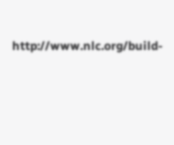http://www.nlc.org/build-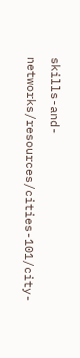skills-and-networks/resources/cities-101/city-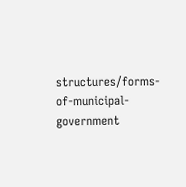structures/forms-of-municipal-government